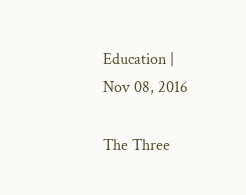Education | Nov 08, 2016

The Three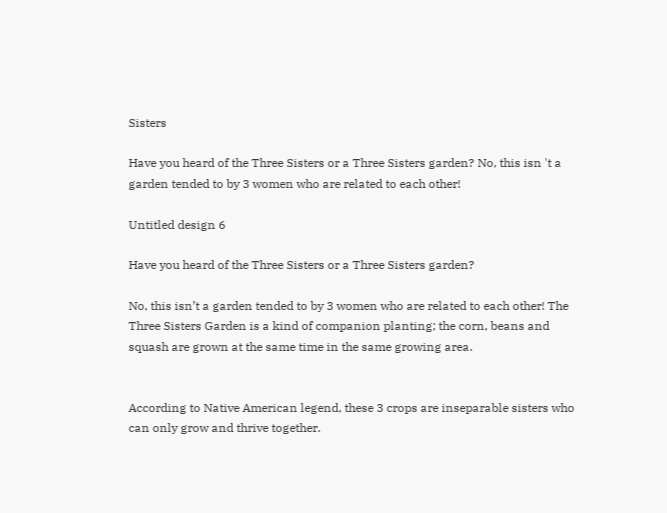Sisters

Have you heard of the Three Sisters or a Three Sisters garden? No, this isn 't a garden tended to by 3 women who are related to each other!

Untitled design 6

Have you heard of the Three Sisters or a Three Sisters garden?

No, this isn’t a garden tended to by 3 women who are related to each other! The Three Sisters Garden is a kind of companion planting; the corn, beans and squash are grown at the same time in the same growing area.


According to Native American legend, these 3 crops are inseparable sisters who can only grow and thrive together.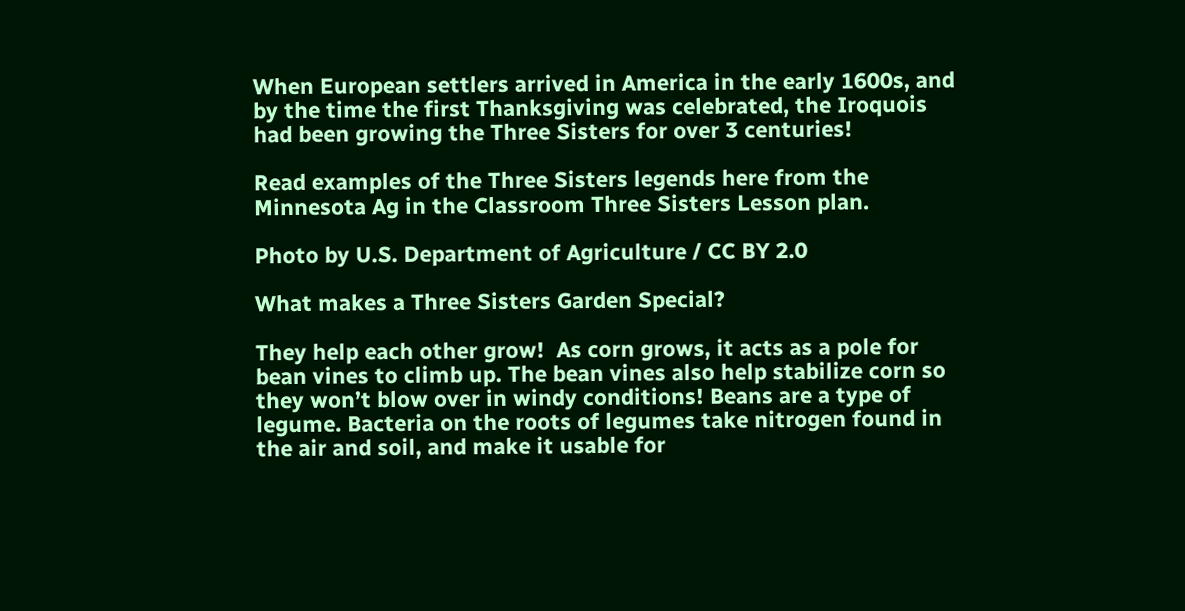When European settlers arrived in America in the early 1600s, and by the time the first Thanksgiving was celebrated, the Iroquois had been growing the Three Sisters for over 3 centuries!

Read examples of the Three Sisters legends here from the Minnesota Ag in the Classroom Three Sisters Lesson plan.

Photo by U.S. Department of Agriculture / CC BY 2.0

What makes a Three Sisters Garden Special?

They help each other grow!  As corn grows, it acts as a pole for bean vines to climb up. The bean vines also help stabilize corn so they won’t blow over in windy conditions! Beans are a type of legume. Bacteria on the roots of legumes take nitrogen found in the air and soil, and make it usable for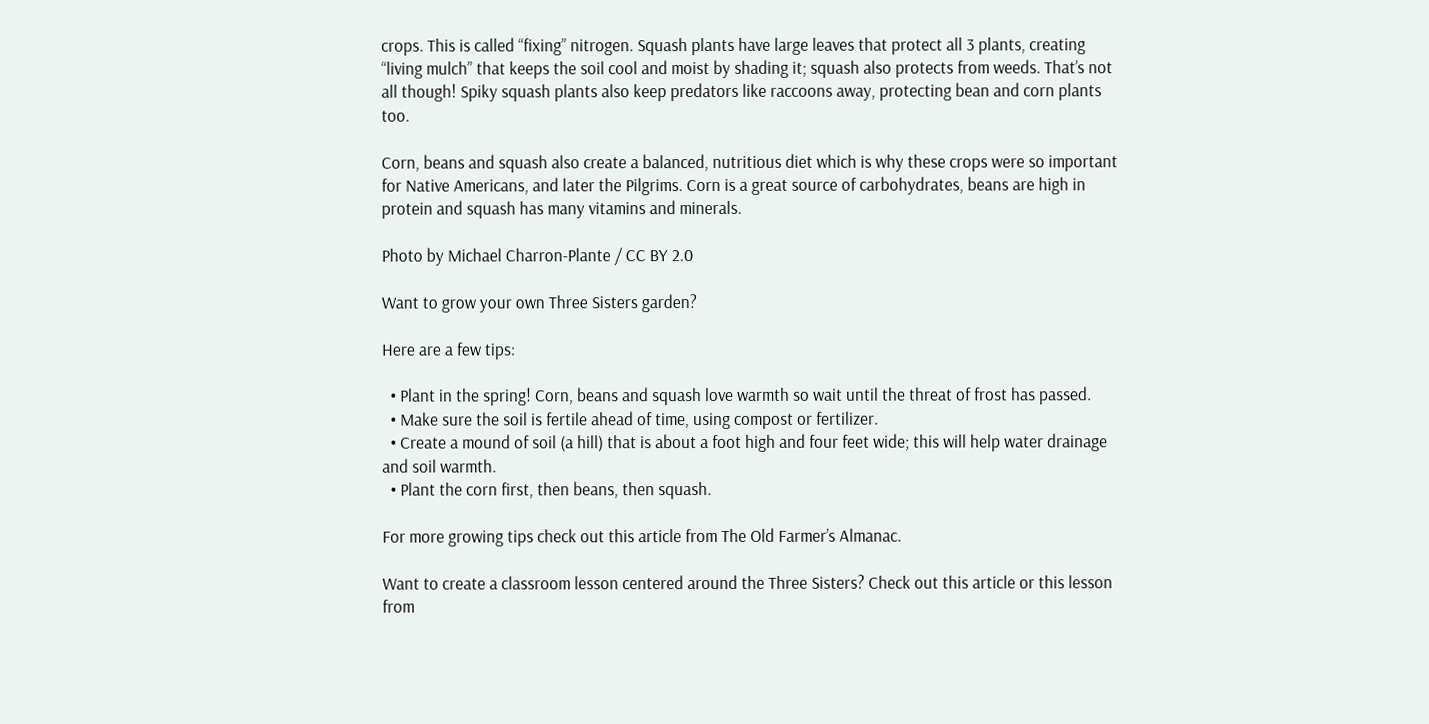crops. This is called “fixing” nitrogen. Squash plants have large leaves that protect all 3 plants, creating “living mulch” that keeps the soil cool and moist by shading it; squash also protects from weeds. That’s not all though! Spiky squash plants also keep predators like raccoons away, protecting bean and corn plants too.

Corn, beans and squash also create a balanced, nutritious diet which is why these crops were so important for Native Americans, and later the Pilgrims. Corn is a great source of carbohydrates, beans are high in protein and squash has many vitamins and minerals.

Photo by Michael Charron-Plante / CC BY 2.0

Want to grow your own Three Sisters garden?

Here are a few tips:

  • Plant in the spring! Corn, beans and squash love warmth so wait until the threat of frost has passed.
  • Make sure the soil is fertile ahead of time, using compost or fertilizer.
  • Create a mound of soil (a hill) that is about a foot high and four feet wide; this will help water drainage and soil warmth.
  • Plant the corn first, then beans, then squash.

For more growing tips check out this article from The Old Farmer’s Almanac.

Want to create a classroom lesson centered around the Three Sisters? Check out this article or this lesson from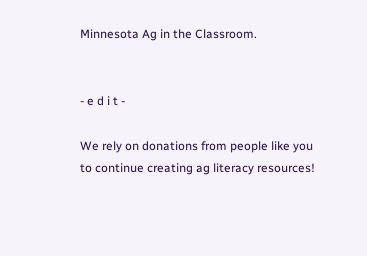Minnesota Ag in the Classroom.


- e d i t -

We rely on donations from people like you to continue creating ag literacy resources!